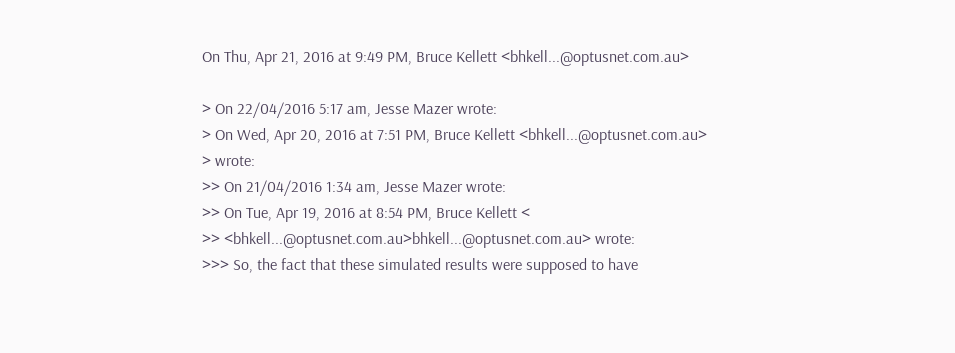On Thu, Apr 21, 2016 at 9:49 PM, Bruce Kellett <bhkell...@optusnet.com.au>

> On 22/04/2016 5:17 am, Jesse Mazer wrote:
> On Wed, Apr 20, 2016 at 7:51 PM, Bruce Kellett <bhkell...@optusnet.com.au>
> wrote:
>> On 21/04/2016 1:34 am, Jesse Mazer wrote:
>> On Tue, Apr 19, 2016 at 8:54 PM, Bruce Kellett <
>> <bhkell...@optusnet.com.au>bhkell...@optusnet.com.au> wrote:
>>> So, the fact that these simulated results were supposed to have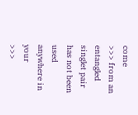come
>>> from an entangled singlet pair has not been used anywhere in your
>>>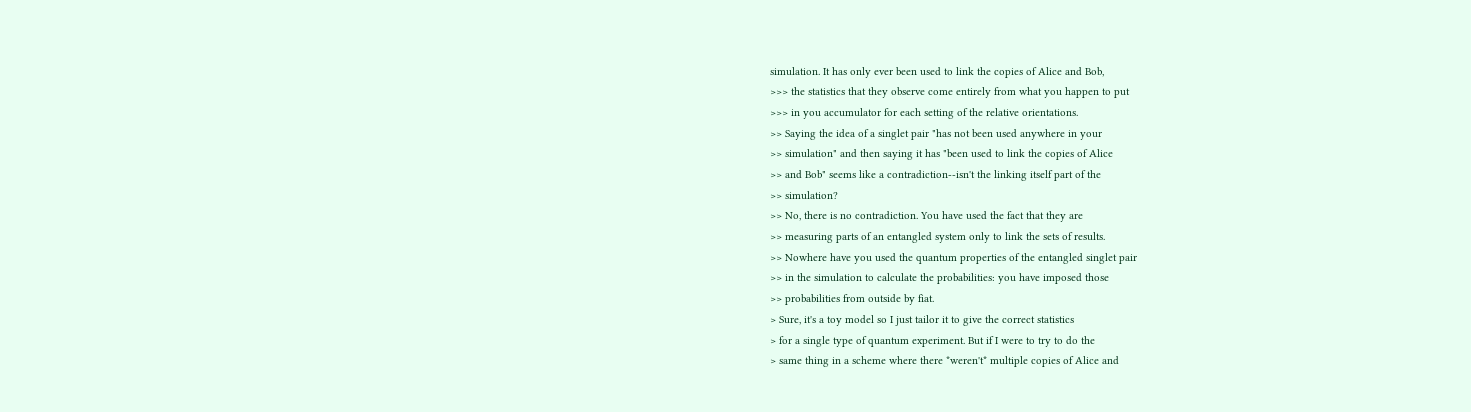simulation. It has only ever been used to link the copies of Alice and Bob,
>>> the statistics that they observe come entirely from what you happen to put
>>> in you accumulator for each setting of the relative orientations.
>> Saying the idea of a singlet pair "has not been used anywhere in your
>> simulation" and then saying it has "been used to link the copies of Alice
>> and Bob" seems like a contradiction--isn't the linking itself part of the
>> simulation?
>> No, there is no contradiction. You have used the fact that they are
>> measuring parts of an entangled system only to link the sets of results.
>> Nowhere have you used the quantum properties of the entangled singlet pair
>> in the simulation to calculate the probabilities: you have imposed those
>> probabilities from outside by fiat.
> Sure, it's a toy model so I just tailor it to give the correct statistics
> for a single type of quantum experiment. But if I were to try to do the
> same thing in a scheme where there *weren't* multiple copies of Alice and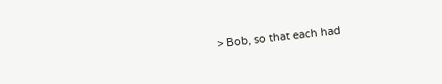> Bob, so that each had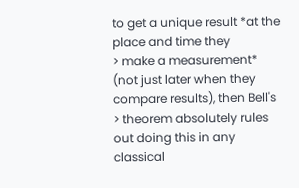to get a unique result *at the place and time they
> make a measurement* (not just later when they compare results), then Bell's
> theorem absolutely rules out doing this in any classical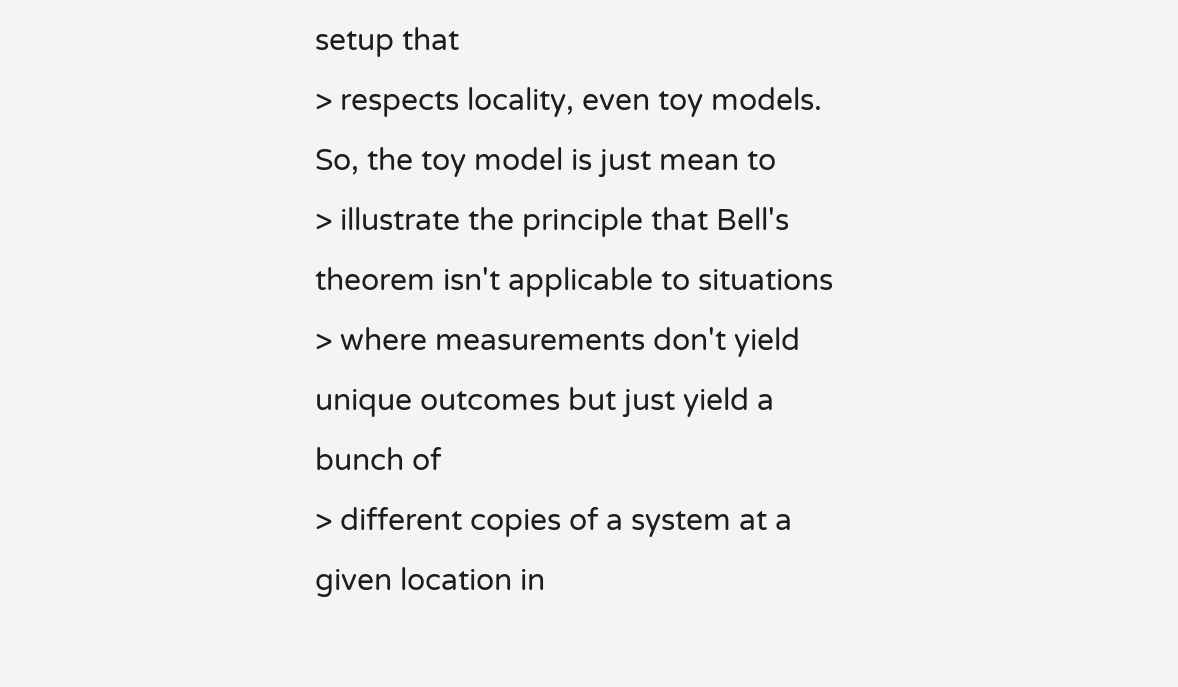setup that
> respects locality, even toy models. So, the toy model is just mean to
> illustrate the principle that Bell's theorem isn't applicable to situations
> where measurements don't yield unique outcomes but just yield a bunch of
> different copies of a system at a given location in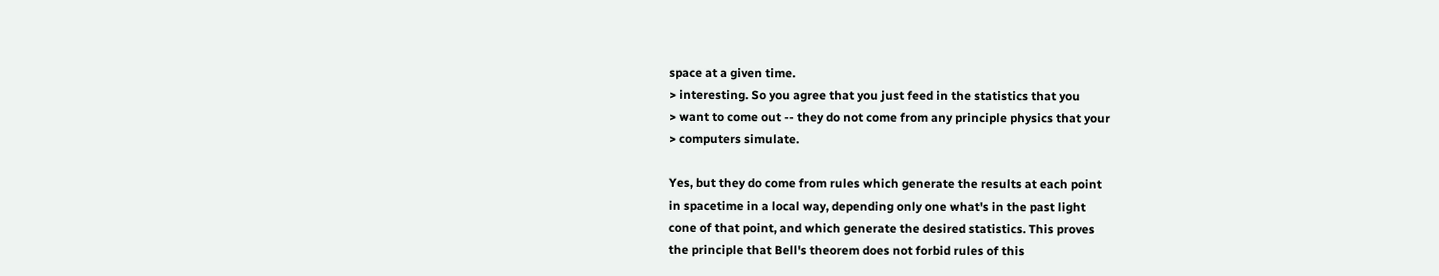space at a given time.
> interesting. So you agree that you just feed in the statistics that you
> want to come out -- they do not come from any principle physics that your
> computers simulate.

Yes, but they do come from rules which generate the results at each point
in spacetime in a local way, depending only one what's in the past light
cone of that point, and which generate the desired statistics. This proves
the principle that Bell's theorem does not forbid rules of this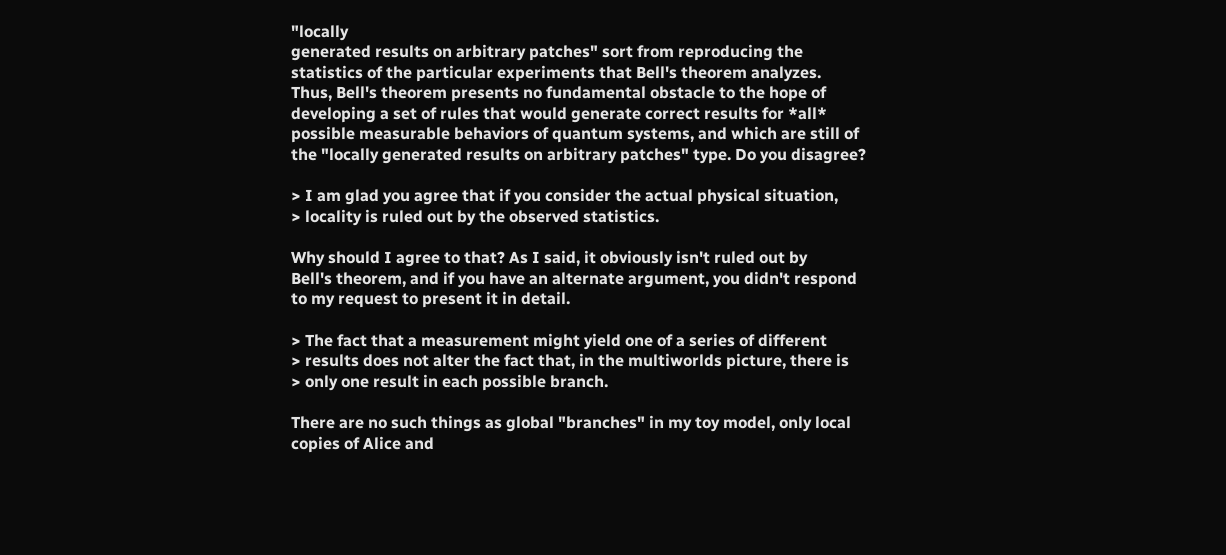"locally
generated results on arbitrary patches" sort from reproducing the
statistics of the particular experiments that Bell's theorem analyzes.
Thus, Bell's theorem presents no fundamental obstacle to the hope of
developing a set of rules that would generate correct results for *all*
possible measurable behaviors of quantum systems, and which are still of
the "locally generated results on arbitrary patches" type. Do you disagree?

> I am glad you agree that if you consider the actual physical situation,
> locality is ruled out by the observed statistics.

Why should I agree to that? As I said, it obviously isn't ruled out by
Bell's theorem, and if you have an alternate argument, you didn't respond
to my request to present it in detail.

> The fact that a measurement might yield one of a series of different
> results does not alter the fact that, in the multiworlds picture, there is
> only one result in each possible branch.

There are no such things as global "branches" in my toy model, only local
copies of Alice and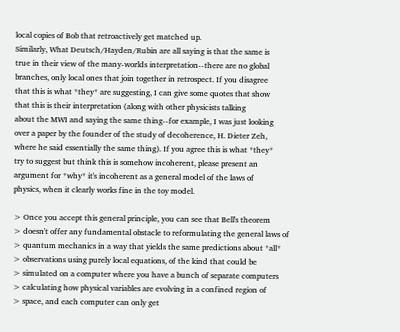local copies of Bob that retroactively get matched up.
Similarly, What Deutsch/Hayden/Rubin are all saying is that the same is
true in their view of the many-worlds interpretation--there are no global
branches, only local ones that join together in retrospect. If you disagree
that this is what *they* are suggesting, I can give some quotes that show
that this is their interpretation (along with other physicists talking
about the MWI and saying the same thing--for example, I was just looking
over a paper by the founder of the study of decoherence, H. Dieter Zeh,
where he said essentially the same thing). If you agree this is what *they*
try to suggest but think this is somehow incoherent, please present an
argument for *why* it's incoherent as a general model of the laws of
physics, when it clearly works fine in the toy model.

> Once you accept this general principle, you can see that Bell's theorem
> doesn't offer any fundamental obstacle to reformulating the general laws of
> quantum mechanics in a way that yields the same predictions about *all*
> observations using purely local equations, of the kind that could be
> simulated on a computer where you have a bunch of separate computers
> calculating how physical variables are evolving in a confined region of
> space, and each computer can only get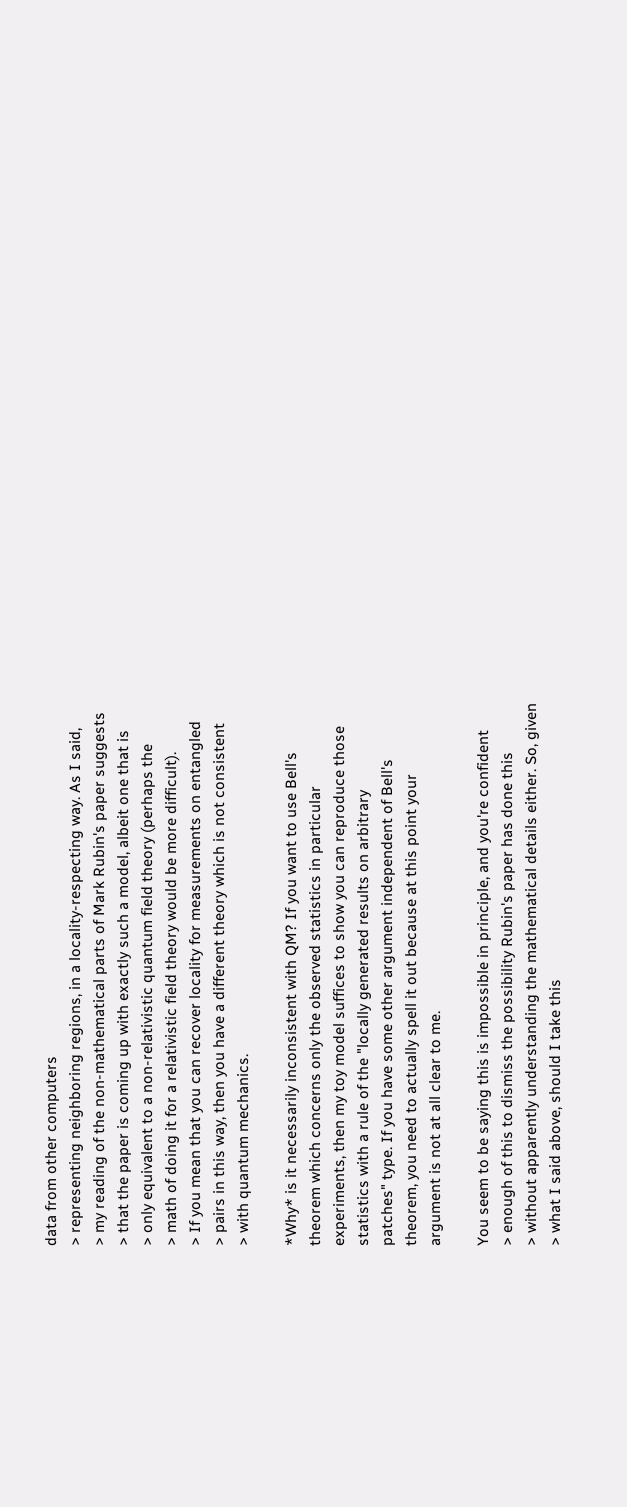data from other computers
> representing neighboring regions, in a locality-respecting way. As I said,
> my reading of the non-mathematical parts of Mark Rubin's paper suggests
> that the paper is coming up with exactly such a model, albeit one that is
> only equivalent to a non-relativistic quantum field theory (perhaps the
> math of doing it for a relativistic field theory would be more difficult).
> If you mean that you can recover locality for measurements on entangled
> pairs in this way, then you have a different theory which is not consistent
> with quantum mechanics.

*Why* is it necessarily inconsistent with QM? If you want to use Bell's
theorem which concerns only the observed statistics in particular
experiments, then my toy model suffices to show you can reproduce those
statistics with a rule of the "locally generated results on arbitrary
patches" type. If you have some other argument independent of Bell's
theorem, you need to actually spell it out because at this point your
argument is not at all clear to me.

You seem to be saying this is impossible in principle, and you're confident
> enough of this to dismiss the possibility Rubin's paper has done this
> without apparently understanding the mathematical details either. So, given
> what I said above, should I take this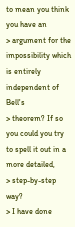to mean you think you have an
> argument for the impossibility which is entirely independent of Bell's
> theorem? If so you could you try to spell it out in a more detailed,
> step-by-step way?
> I have done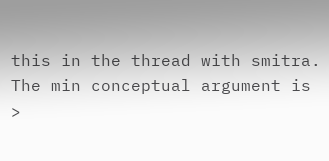this in the thread with smitra. The min conceptual argument is
>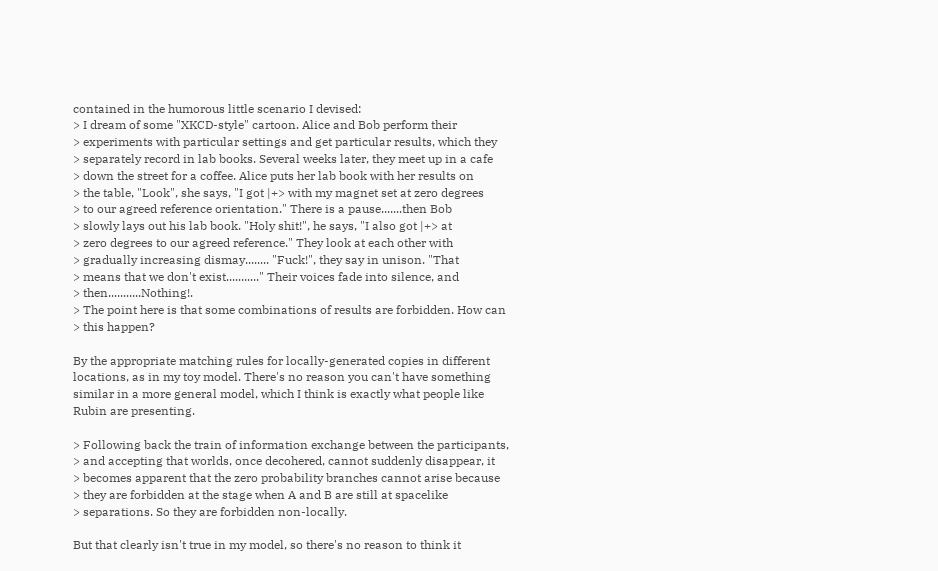contained in the humorous little scenario I devised:
> I dream of some "XKCD-style" cartoon. Alice and Bob perform their
> experiments with particular settings and get particular results, which they
> separately record in lab books. Several weeks later, they meet up in a cafe
> down the street for a coffee. Alice puts her lab book with her results on
> the table, "Look", she says, "I got |+> with my magnet set at zero degrees
> to our agreed reference orientation." There is a pause.......then Bob
> slowly lays out his lab book. "Holy shit!", he says, "I also got |+> at
> zero degrees to our agreed reference." They look at each other with
> gradually increasing dismay........ "Fuck!", they say in unison. "That
> means that we don't exist..........." Their voices fade into silence, and
> then...........Nothing!.
> The point here is that some combinations of results are forbidden. How can
> this happen?

By the appropriate matching rules for locally-generated copies in different
locations, as in my toy model. There's no reason you can't have something
similar in a more general model, which I think is exactly what people like
Rubin are presenting.

> Following back the train of information exchange between the participants,
> and accepting that worlds, once decohered, cannot suddenly disappear, it
> becomes apparent that the zero probability branches cannot arise because
> they are forbidden at the stage when A and B are still at spacelike
> separations. So they are forbidden non-locally.

But that clearly isn't true in my model, so there's no reason to think it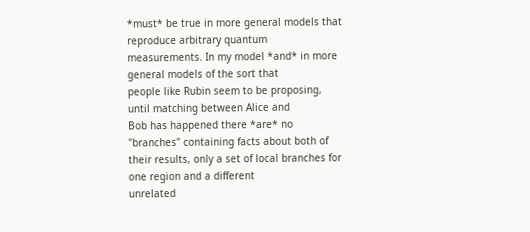*must* be true in more general models that reproduce arbitrary quantum
measurements. In my model *and* in more general models of the sort that
people like Rubin seem to be proposing, until matching between Alice and
Bob has happened there *are* no "branches" containing facts about both of
their results, only a set of local branches for one region and a different
unrelated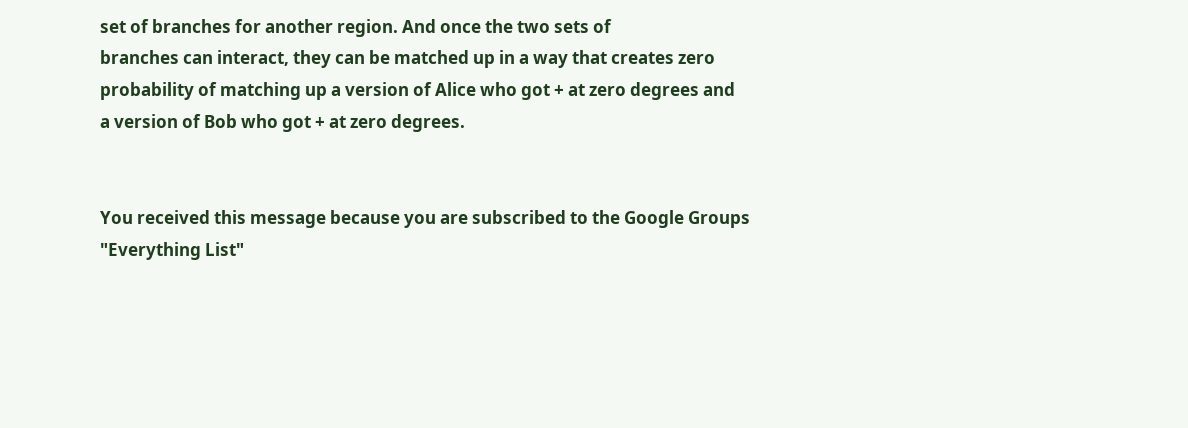set of branches for another region. And once the two sets of
branches can interact, they can be matched up in a way that creates zero
probability of matching up a version of Alice who got + at zero degrees and
a version of Bob who got + at zero degrees.


You received this message because you are subscribed to the Google Groups
"Everything List"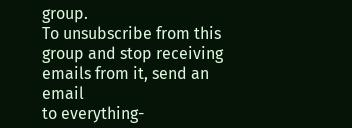group.
To unsubscribe from this group and stop receiving emails from it, send an email
to everything-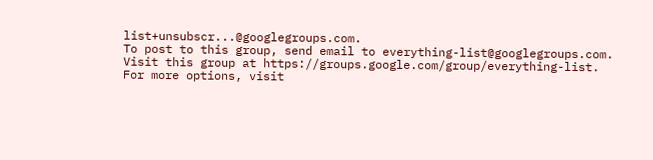list+unsubscr...@googlegroups.com.
To post to this group, send email to everything-list@googlegroups.com.
Visit this group at https://groups.google.com/group/everything-list.
For more options, visit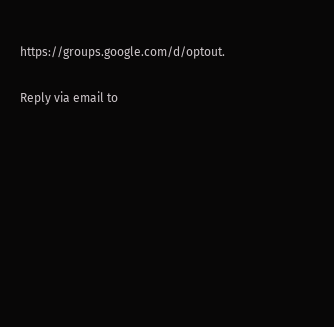https://groups.google.com/d/optout.

Reply via email to